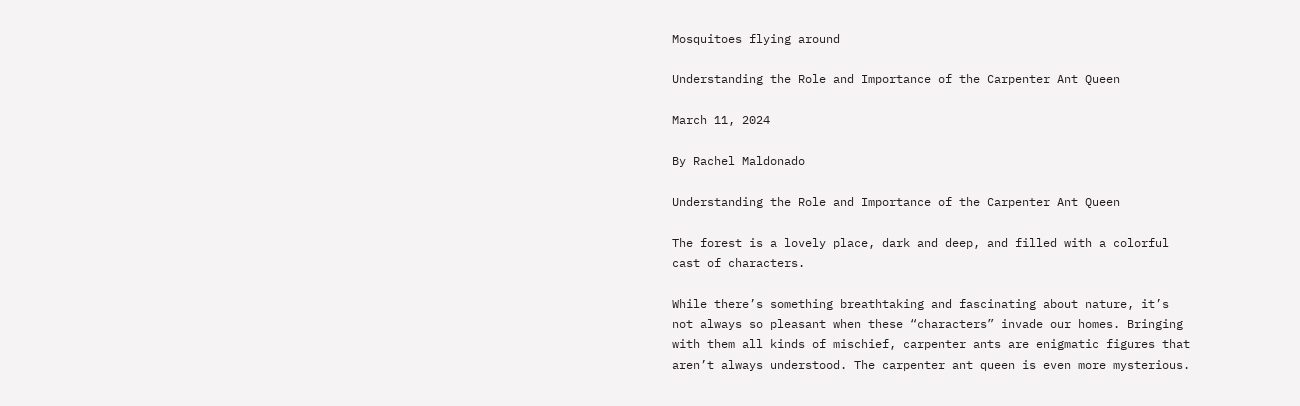Mosquitoes flying around

Understanding the Role and Importance of the Carpenter Ant Queen

March 11, 2024

By Rachel Maldonado

Understanding the Role and Importance of the Carpenter Ant Queen

The forest is a lovely place, dark and deep, and filled with a colorful cast of characters.

While there’s something breathtaking and fascinating about nature, it’s not always so pleasant when these “characters” invade our homes. Bringing with them all kinds of mischief, carpenter ants are enigmatic figures that aren’t always understood. The carpenter ant queen is even more mysterious.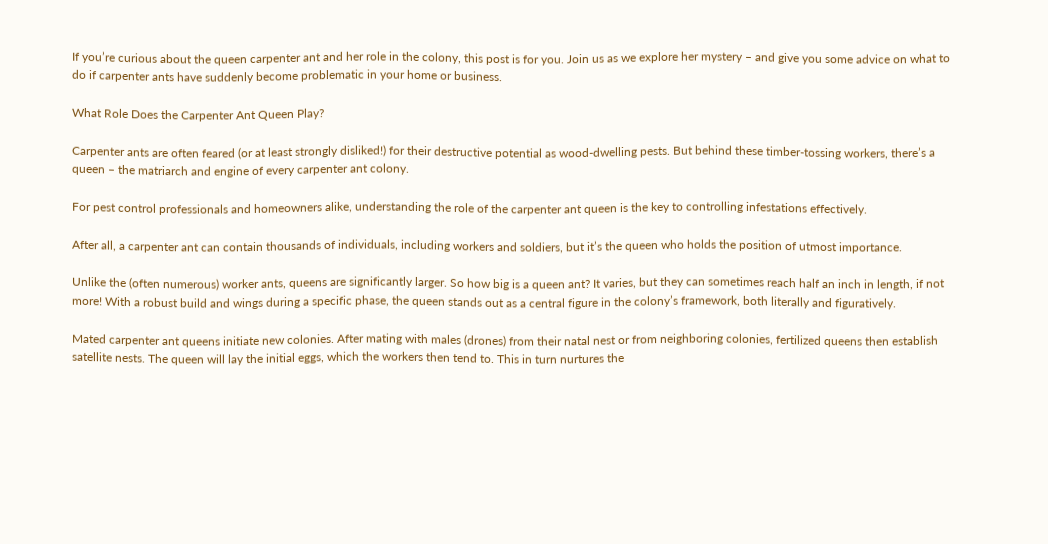If you’re curious about the queen carpenter ant and her role in the colony, this post is for you. Join us as we explore her mystery – and give you some advice on what to do if carpenter ants have suddenly become problematic in your home or business.

What Role Does the Carpenter Ant Queen Play?

Carpenter ants are often feared (or at least strongly disliked!) for their destructive potential as wood-dwelling pests. But behind these timber-tossing workers, there’s a queen – the matriarch and engine of every carpenter ant colony.

For pest control professionals and homeowners alike, understanding the role of the carpenter ant queen is the key to controlling infestations effectively.

After all, a carpenter ant can contain thousands of individuals, including workers and soldiers, but it’s the queen who holds the position of utmost importance.

Unlike the (often numerous) worker ants, queens are significantly larger. So how big is a queen ant? It varies, but they can sometimes reach half an inch in length, if not more! With a robust build and wings during a specific phase, the queen stands out as a central figure in the colony’s framework, both literally and figuratively.

Mated carpenter ant queens initiate new colonies. After mating with males (drones) from their natal nest or from neighboring colonies, fertilized queens then establish satellite nests. The queen will lay the initial eggs, which the workers then tend to. This in turn nurtures the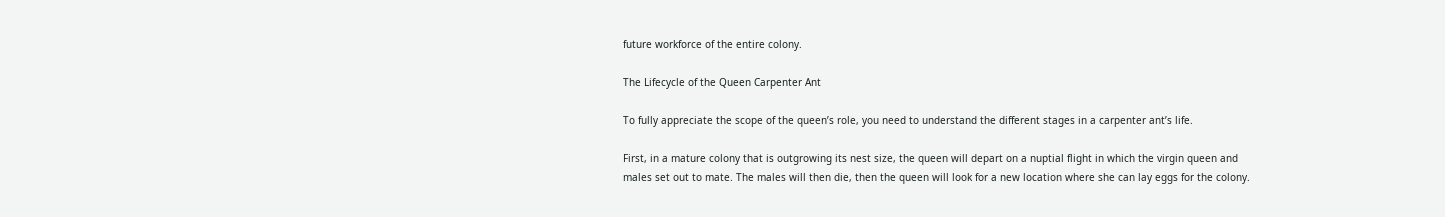future workforce of the entire colony.

The Lifecycle of the Queen Carpenter Ant

To fully appreciate the scope of the queen’s role, you need to understand the different stages in a carpenter ant’s life.

First, in a mature colony that is outgrowing its nest size, the queen will depart on a nuptial flight in which the virgin queen and males set out to mate. The males will then die, then the queen will look for a new location where she can lay eggs for the colony.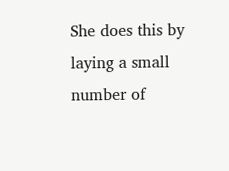She does this by laying a small number of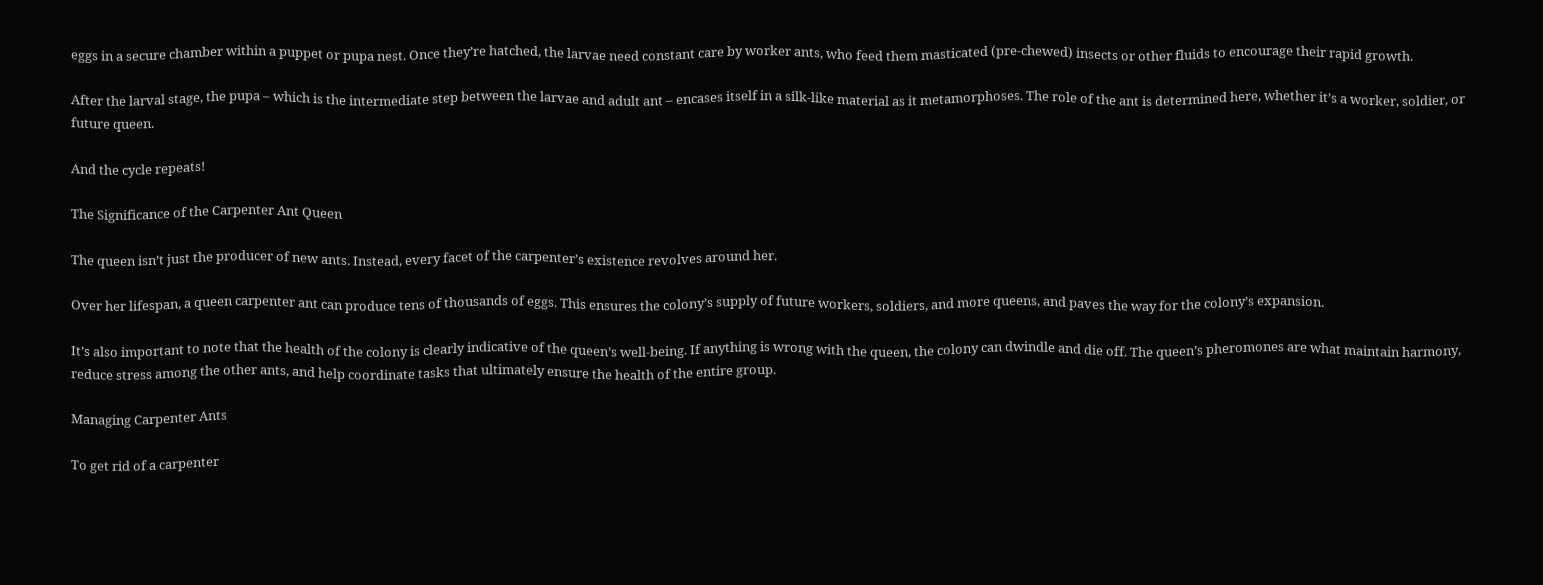eggs in a secure chamber within a puppet or pupa nest. Once they’re hatched, the larvae need constant care by worker ants, who feed them masticated (pre-chewed) insects or other fluids to encourage their rapid growth.

After the larval stage, the pupa – which is the intermediate step between the larvae and adult ant – encases itself in a silk-like material as it metamorphoses. The role of the ant is determined here, whether it’s a worker, soldier, or future queen.

And the cycle repeats!

The Significance of the Carpenter Ant Queen

The queen isn’t just the producer of new ants. Instead, every facet of the carpenter’s existence revolves around her.

Over her lifespan, a queen carpenter ant can produce tens of thousands of eggs. This ensures the colony’s supply of future workers, soldiers, and more queens, and paves the way for the colony’s expansion.

It’s also important to note that the health of the colony is clearly indicative of the queen’s well-being. If anything is wrong with the queen, the colony can dwindle and die off. The queen’s pheromones are what maintain harmony, reduce stress among the other ants, and help coordinate tasks that ultimately ensure the health of the entire group.

Managing Carpenter Ants

To get rid of a carpenter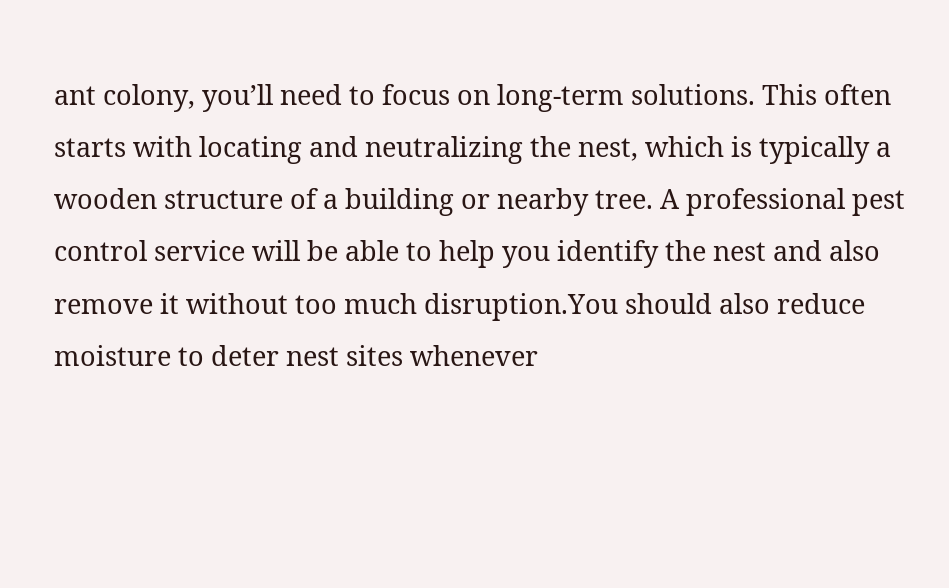ant colony, you’ll need to focus on long-term solutions. This often starts with locating and neutralizing the nest, which is typically a wooden structure of a building or nearby tree. A professional pest control service will be able to help you identify the nest and also remove it without too much disruption.You should also reduce moisture to deter nest sites whenever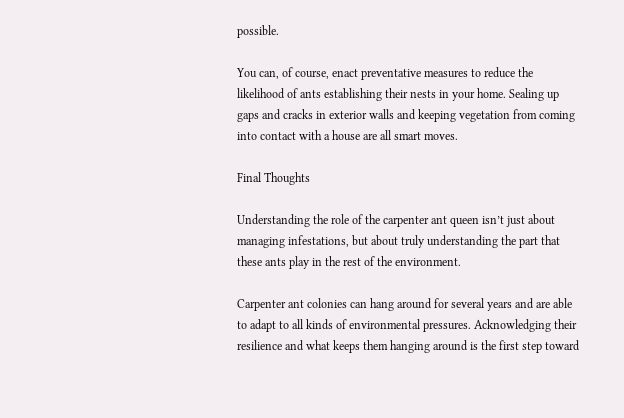possible.

You can, of course, enact preventative measures to reduce the likelihood of ants establishing their nests in your home. Sealing up gaps and cracks in exterior walls and keeping vegetation from coming into contact with a house are all smart moves.

Final Thoughts

Understanding the role of the carpenter ant queen isn’t just about managing infestations, but about truly understanding the part that these ants play in the rest of the environment.

Carpenter ant colonies can hang around for several years and are able to adapt to all kinds of environmental pressures. Acknowledging their resilience and what keeps them hanging around is the first step toward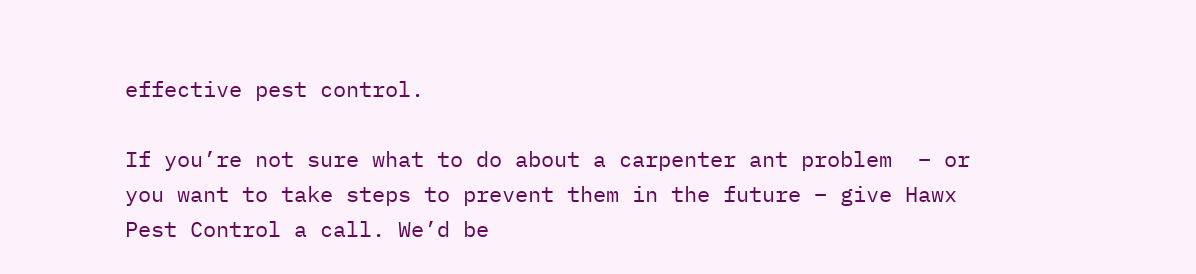effective pest control.

If you’re not sure what to do about a carpenter ant problem  – or you want to take steps to prevent them in the future – give Hawx Pest Control a call. We’d be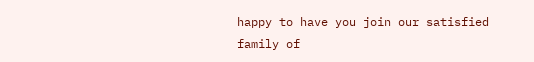happy to have you join our satisfied family of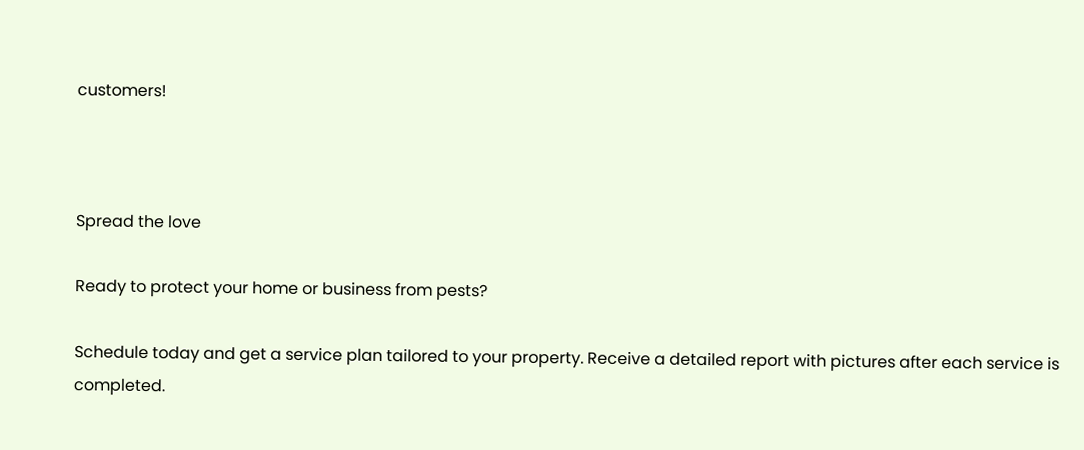customers!



Spread the love

Ready to protect your home or business from pests?

Schedule today and get a service plan tailored to your property. Receive a detailed report with pictures after each service is completed.